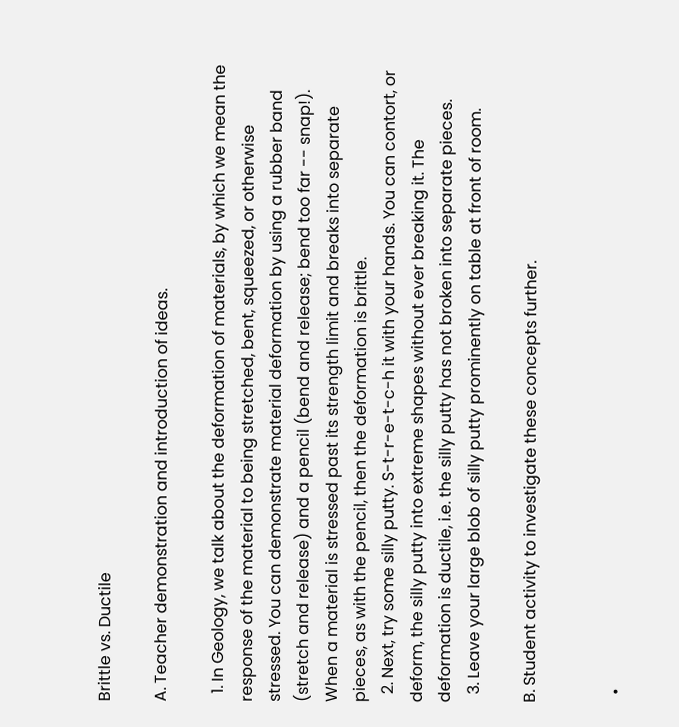Brittle vs. Ductile

A. Teacher demonstration and introduction of ideas.

  1. In Geology, we talk about the deformation of materials, by which we mean the response of the material to being stretched, bent, squeezed, or otherwise stressed. You can demonstrate material deformation by using a rubber band (stretch and release) and a pencil (bend and release; bend too far -- snap!). When a material is stressed past its strength limit and breaks into separate pieces, as with the pencil, then the deformation is brittle.
  2. Next, try some silly putty. S-t-r-e-t-c-h it with your hands. You can contort, or deform, the silly putty into extreme shapes without ever breaking it. The deformation is ductile, i.e. the silly putty has not broken into separate pieces.
  3. Leave your large blob of silly putty prominently on table at front of room.

B. Student activity to investigate these concepts further.


  •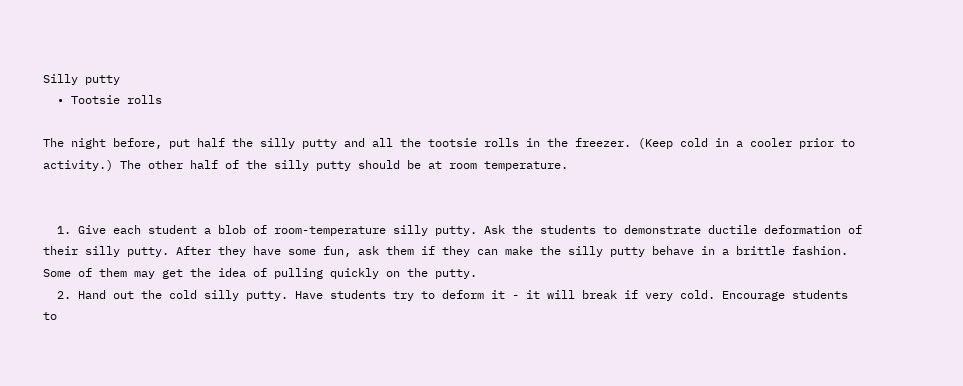Silly putty
  • Tootsie rolls

The night before, put half the silly putty and all the tootsie rolls in the freezer. (Keep cold in a cooler prior to activity.) The other half of the silly putty should be at room temperature.


  1. Give each student a blob of room-temperature silly putty. Ask the students to demonstrate ductile deformation of their silly putty. After they have some fun, ask them if they can make the silly putty behave in a brittle fashion. Some of them may get the idea of pulling quickly on the putty.
  2. Hand out the cold silly putty. Have students try to deform it - it will break if very cold. Encourage students to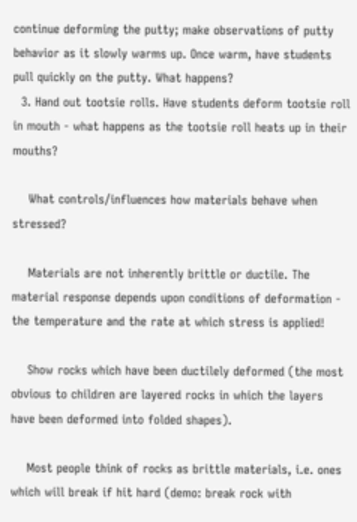continue deforming the putty; make observations of putty behavior as it slowly warms up. Once warm, have students pull quickly on the putty. What happens?
  3. Hand out tootsie rolls. Have students deform tootsie roll in mouth - what happens as the tootsie roll heats up in their mouths?

    What controls/influences how materials behave when stressed?

    Materials are not inherently brittle or ductile. The material response depends upon conditions of deformation - the temperature and the rate at which stress is applied!

    Show rocks which have been ductilely deformed (the most obvious to children are layered rocks in which the layers have been deformed into folded shapes).

    Most people think of rocks as brittle materials, i.e. ones which will break if hit hard (demo: break rock with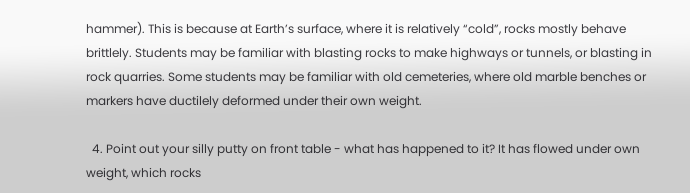hammer). This is because at Earth’s surface, where it is relatively “cold”, rocks mostly behave brittlely. Students may be familiar with blasting rocks to make highways or tunnels, or blasting in rock quarries. Some students may be familiar with old cemeteries, where old marble benches or markers have ductilely deformed under their own weight.

  4. Point out your silly putty on front table - what has happened to it? It has flowed under own weight, which rocks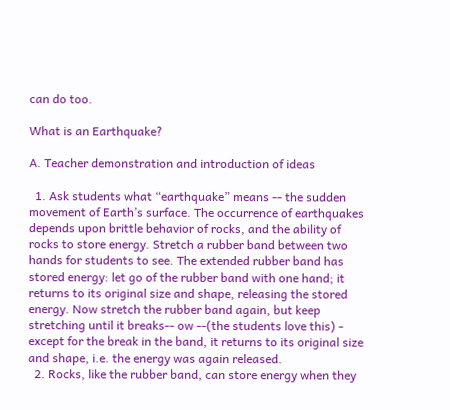can do too.

What is an Earthquake?

A. Teacher demonstration and introduction of ideas

  1. Ask students what “earthquake” means -- the sudden movement of Earth’s surface. The occurrence of earthquakes depends upon brittle behavior of rocks, and the ability of rocks to store energy. Stretch a rubber band between two hands for students to see. The extended rubber band has stored energy: let go of the rubber band with one hand; it returns to its original size and shape, releasing the stored energy. Now stretch the rubber band again, but keep stretching until it breaks-- ow --(the students love this) - except for the break in the band, it returns to its original size and shape, i.e. the energy was again released.
  2. Rocks, like the rubber band, can store energy when they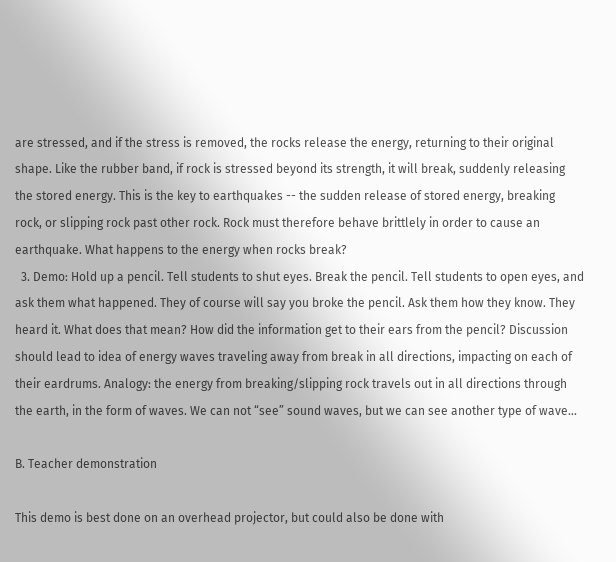are stressed, and if the stress is removed, the rocks release the energy, returning to their original shape. Like the rubber band, if rock is stressed beyond its strength, it will break, suddenly releasing the stored energy. This is the key to earthquakes -- the sudden release of stored energy, breaking rock, or slipping rock past other rock. Rock must therefore behave brittlely in order to cause an earthquake. What happens to the energy when rocks break?
  3. Demo: Hold up a pencil. Tell students to shut eyes. Break the pencil. Tell students to open eyes, and ask them what happened. They of course will say you broke the pencil. Ask them how they know. They heard it. What does that mean? How did the information get to their ears from the pencil? Discussion should lead to idea of energy waves traveling away from break in all directions, impacting on each of their eardrums. Analogy: the energy from breaking/slipping rock travels out in all directions through the earth, in the form of waves. We can not “see” sound waves, but we can see another type of wave...

B. Teacher demonstration

This demo is best done on an overhead projector, but could also be done with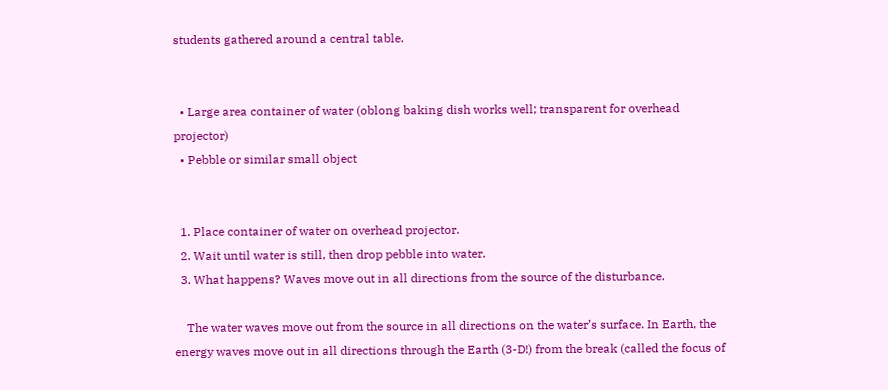students gathered around a central table.


  • Large area container of water (oblong baking dish works well; transparent for overhead projector)
  • Pebble or similar small object


  1. Place container of water on overhead projector.
  2. Wait until water is still, then drop pebble into water.
  3. What happens? Waves move out in all directions from the source of the disturbance.

    The water waves move out from the source in all directions on the water’s surface. In Earth, the energy waves move out in all directions through the Earth (3-D!) from the break (called the focus of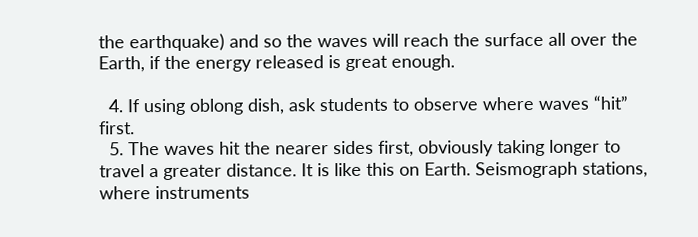the earthquake) and so the waves will reach the surface all over the Earth, if the energy released is great enough.

  4. If using oblong dish, ask students to observe where waves “hit” first.
  5. The waves hit the nearer sides first, obviously taking longer to travel a greater distance. It is like this on Earth. Seismograph stations, where instruments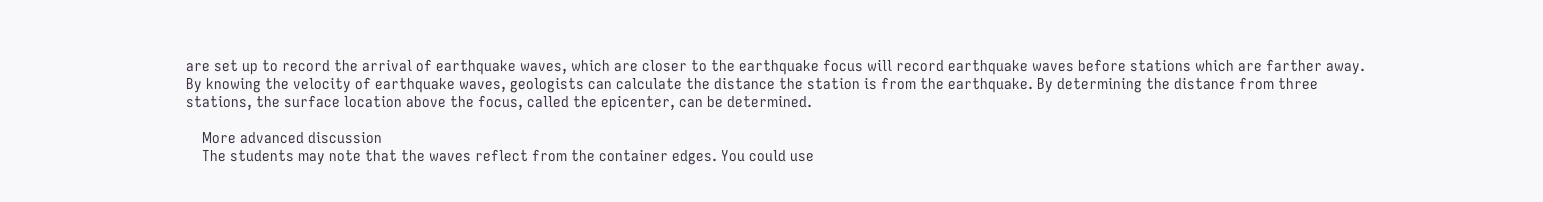are set up to record the arrival of earthquake waves, which are closer to the earthquake focus will record earthquake waves before stations which are farther away. By knowing the velocity of earthquake waves, geologists can calculate the distance the station is from the earthquake. By determining the distance from three stations, the surface location above the focus, called the epicenter, can be determined.

    More advanced discussion
    The students may note that the waves reflect from the container edges. You could use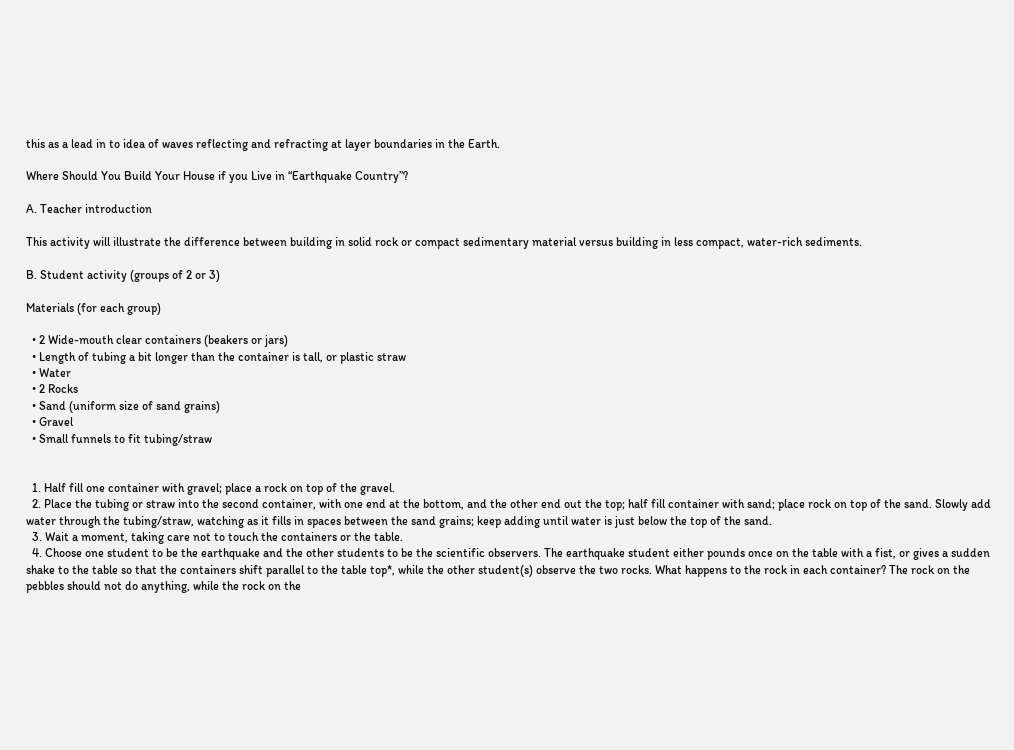this as a lead in to idea of waves reflecting and refracting at layer boundaries in the Earth.

Where Should You Build Your House if you Live in “Earthquake Country”?

A. Teacher introduction

This activity will illustrate the difference between building in solid rock or compact sedimentary material versus building in less compact, water-rich sediments.

B. Student activity (groups of 2 or 3)

Materials (for each group)

  • 2 Wide-mouth clear containers (beakers or jars)
  • Length of tubing a bit longer than the container is tall, or plastic straw
  • Water
  • 2 Rocks
  • Sand (uniform size of sand grains)
  • Gravel
  • Small funnels to fit tubing/straw


  1. Half fill one container with gravel; place a rock on top of the gravel.
  2. Place the tubing or straw into the second container, with one end at the bottom, and the other end out the top; half fill container with sand; place rock on top of the sand. Slowly add water through the tubing/straw, watching as it fills in spaces between the sand grains; keep adding until water is just below the top of the sand.
  3. Wait a moment, taking care not to touch the containers or the table.
  4. Choose one student to be the earthquake and the other students to be the scientific observers. The earthquake student either pounds once on the table with a fist, or gives a sudden shake to the table so that the containers shift parallel to the table top*, while the other student(s) observe the two rocks. What happens to the rock in each container? The rock on the pebbles should not do anything, while the rock on the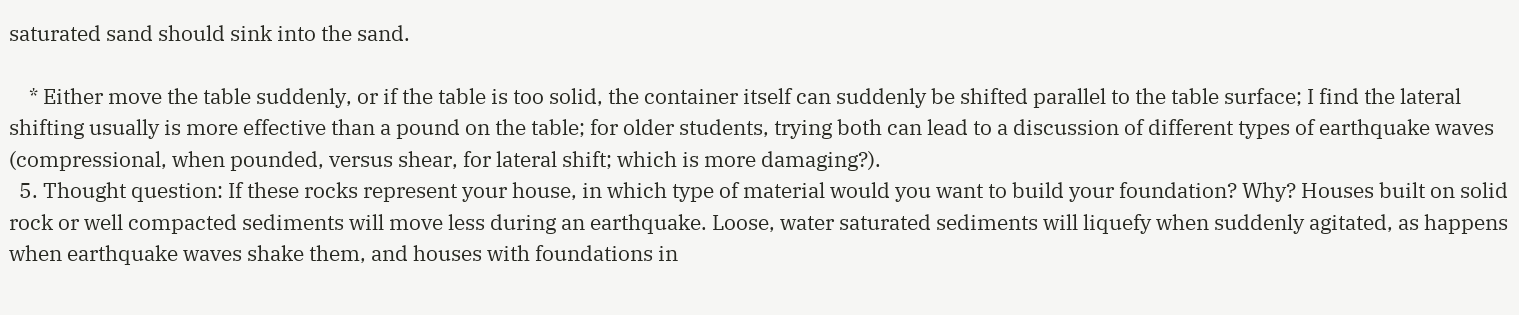saturated sand should sink into the sand.

    * Either move the table suddenly, or if the table is too solid, the container itself can suddenly be shifted parallel to the table surface; I find the lateral shifting usually is more effective than a pound on the table; for older students, trying both can lead to a discussion of different types of earthquake waves (compressional, when pounded, versus shear, for lateral shift; which is more damaging?).
  5. Thought question: If these rocks represent your house, in which type of material would you want to build your foundation? Why? Houses built on solid rock or well compacted sediments will move less during an earthquake. Loose, water saturated sediments will liquefy when suddenly agitated, as happens when earthquake waves shake them, and houses with foundations in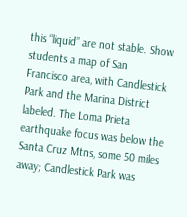this “liquid” are not stable. Show students a map of San Francisco area, with Candlestick Park and the Marina District labeled. The Loma Prieta earthquake focus was below the Santa Cruz Mtns, some 50 miles away; Candlestick Park was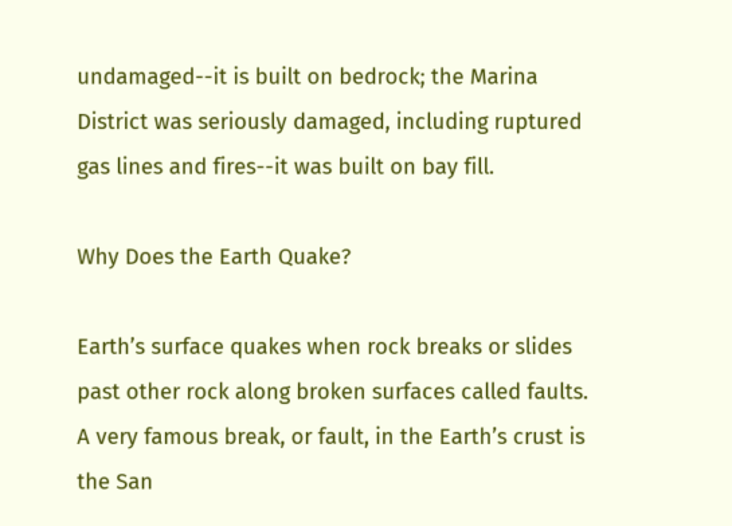undamaged--it is built on bedrock; the Marina District was seriously damaged, including ruptured gas lines and fires--it was built on bay fill.

Why Does the Earth Quake?

Earth’s surface quakes when rock breaks or slides past other rock along broken surfaces called faults. A very famous break, or fault, in the Earth’s crust is the San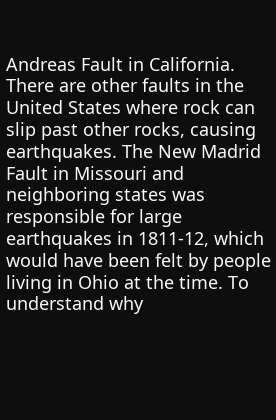Andreas Fault in California. There are other faults in the United States where rock can slip past other rocks, causing earthquakes. The New Madrid Fault in Missouri and neighboring states was responsible for large earthquakes in 1811-12, which would have been felt by people living in Ohio at the time. To understand why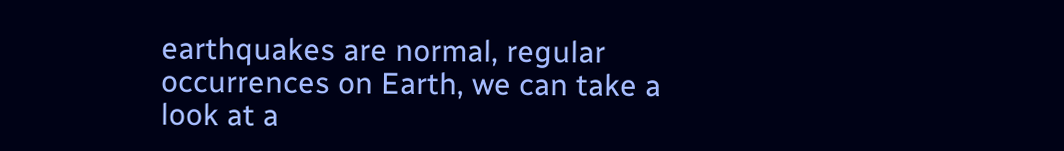earthquakes are normal, regular occurrences on Earth, we can take a look at a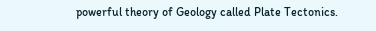powerful theory of Geology called Plate Tectonics.